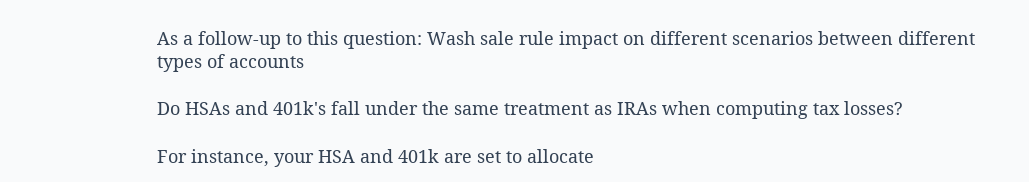As a follow-up to this question: Wash sale rule impact on different scenarios between different types of accounts

Do HSAs and 401k's fall under the same treatment as IRAs when computing tax losses?

For instance, your HSA and 401k are set to allocate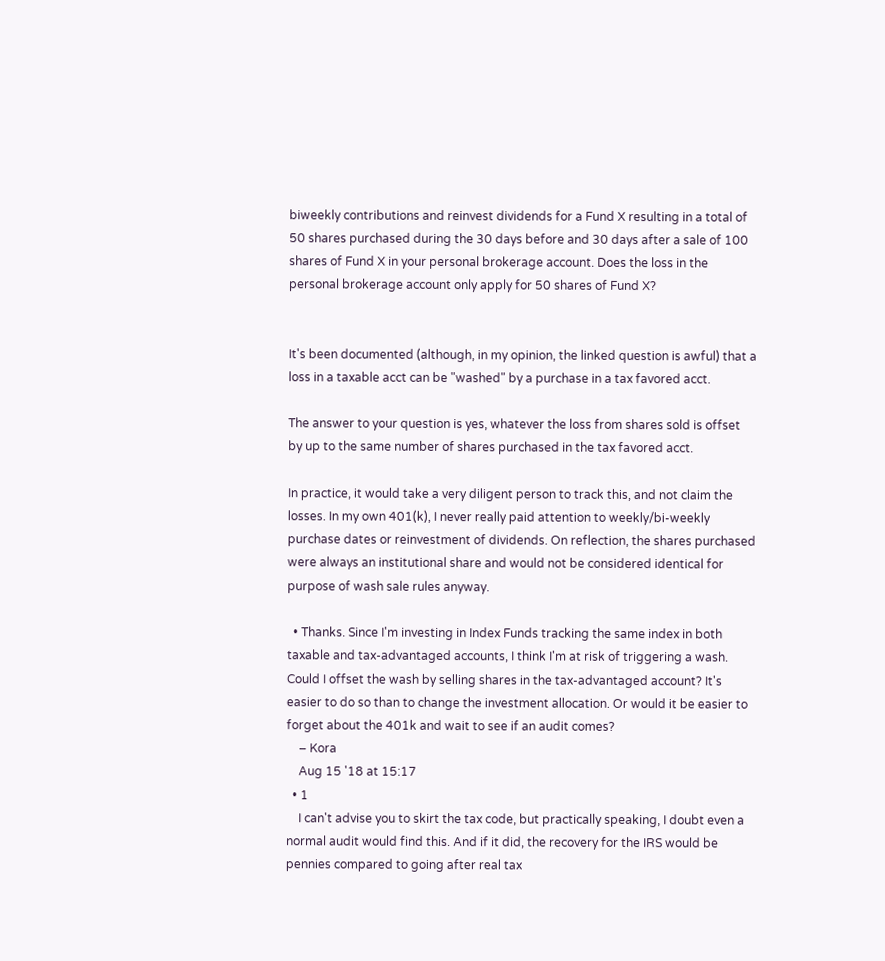biweekly contributions and reinvest dividends for a Fund X resulting in a total of 50 shares purchased during the 30 days before and 30 days after a sale of 100 shares of Fund X in your personal brokerage account. Does the loss in the personal brokerage account only apply for 50 shares of Fund X?


It's been documented (although, in my opinion, the linked question is awful) that a loss in a taxable acct can be "washed" by a purchase in a tax favored acct.

The answer to your question is yes, whatever the loss from shares sold is offset by up to the same number of shares purchased in the tax favored acct.

In practice, it would take a very diligent person to track this, and not claim the losses. In my own 401(k), I never really paid attention to weekly/bi-weekly purchase dates or reinvestment of dividends. On reflection, the shares purchased were always an institutional share and would not be considered identical for purpose of wash sale rules anyway.

  • Thanks. Since I'm investing in Index Funds tracking the same index in both taxable and tax-advantaged accounts, I think I'm at risk of triggering a wash. Could I offset the wash by selling shares in the tax-advantaged account? It's easier to do so than to change the investment allocation. Or would it be easier to forget about the 401k and wait to see if an audit comes?
    – Kora
    Aug 15 '18 at 15:17
  • 1
    I can't advise you to skirt the tax code, but practically speaking, I doubt even a normal audit would find this. And if it did, the recovery for the IRS would be pennies compared to going after real tax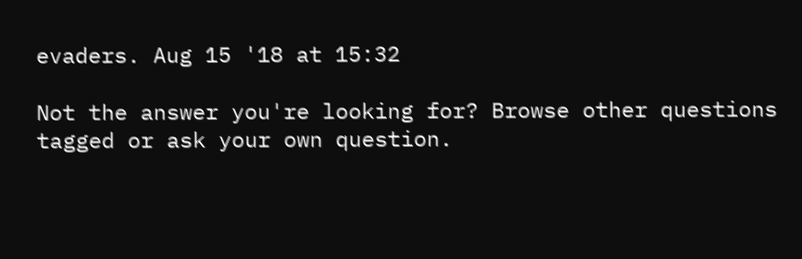evaders. Aug 15 '18 at 15:32

Not the answer you're looking for? Browse other questions tagged or ask your own question.